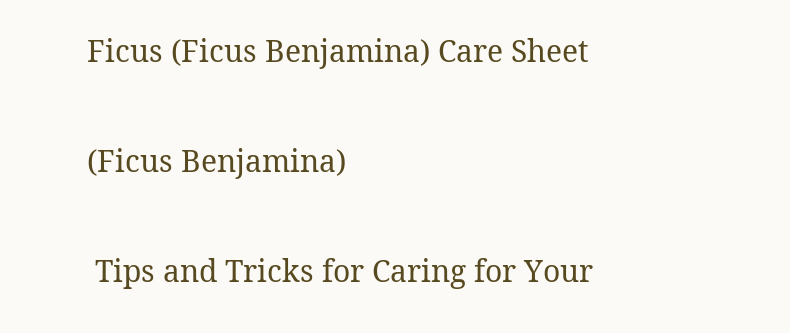Ficus (Ficus Benjamina) Care Sheet

(Ficus Benjamina)

 Tips and Tricks for Caring for Your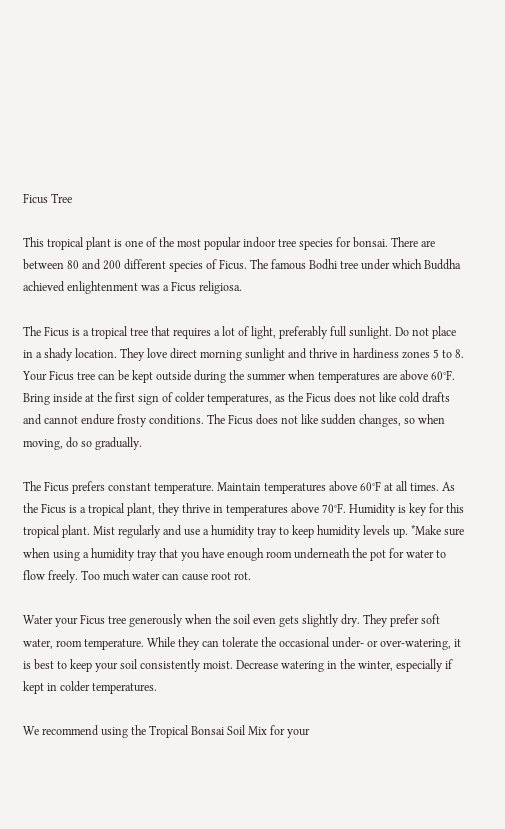Ficus Tree

This tropical plant is one of the most popular indoor tree species for bonsai. There are between 80 and 200 different species of Ficus. The famous Bodhi tree under which Buddha achieved enlightenment was a Ficus religiosa.

The Ficus is a tropical tree that requires a lot of light, preferably full sunlight. Do not place in a shady location. They love direct morning sunlight and thrive in hardiness zones 5 to 8. Your Ficus tree can be kept outside during the summer when temperatures are above 60°F. Bring inside at the first sign of colder temperatures, as the Ficus does not like cold drafts and cannot endure frosty conditions. The Ficus does not like sudden changes, so when moving, do so gradually.

The Ficus prefers constant temperature. Maintain temperatures above 60°F at all times. As the Ficus is a tropical plant, they thrive in temperatures above 70°F. Humidity is key for this tropical plant. Mist regularly and use a humidity tray to keep humidity levels up. *Make sure when using a humidity tray that you have enough room underneath the pot for water to flow freely. Too much water can cause root rot.

Water your Ficus tree generously when the soil even gets slightly dry. They prefer soft water, room temperature. While they can tolerate the occasional under- or over-watering, it is best to keep your soil consistently moist. Decrease watering in the winter, especially if kept in colder temperatures.

We recommend using the Tropical Bonsai Soil Mix for your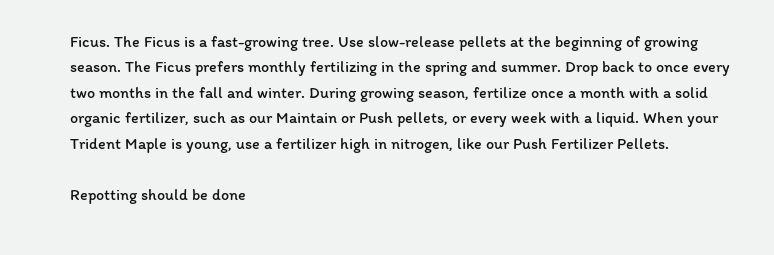Ficus. The Ficus is a fast-growing tree. Use slow-release pellets at the beginning of growing season. The Ficus prefers monthly fertilizing in the spring and summer. Drop back to once every two months in the fall and winter. During growing season, fertilize once a month with a solid organic fertilizer, such as our Maintain or Push pellets, or every week with a liquid. When your Trident Maple is young, use a fertilizer high in nitrogen, like our Push Fertilizer Pellets.

Repotting should be done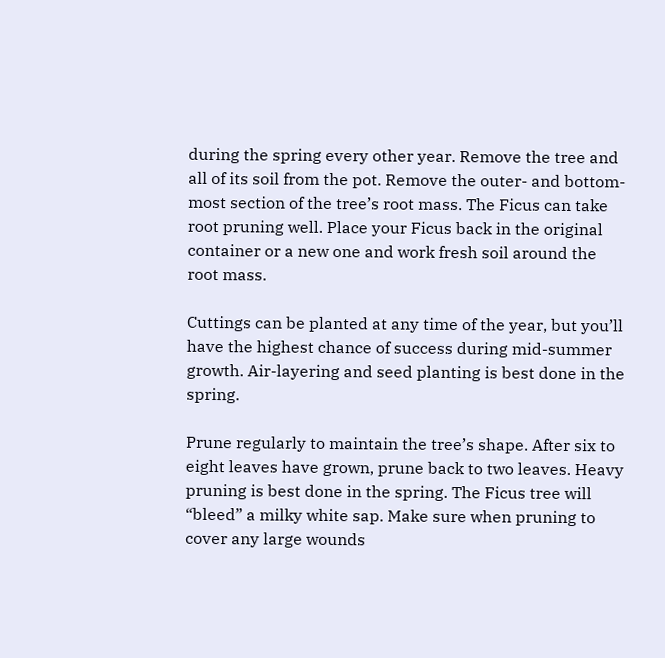during the spring every other year. Remove the tree and all of its soil from the pot. Remove the outer- and bottom-most section of the tree’s root mass. The Ficus can take root pruning well. Place your Ficus back in the original container or a new one and work fresh soil around the root mass.

Cuttings can be planted at any time of the year, but you’ll have the highest chance of success during mid-summer growth. Air-layering and seed planting is best done in the spring.

Prune regularly to maintain the tree’s shape. After six to eight leaves have grown, prune back to two leaves. Heavy pruning is best done in the spring. The Ficus tree will “bleed” a milky white sap. Make sure when pruning to cover any large wounds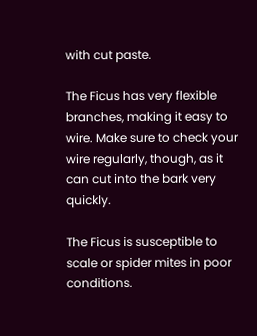with cut paste.

The Ficus has very flexible branches, making it easy to wire. Make sure to check your wire regularly, though, as it can cut into the bark very quickly.

The Ficus is susceptible to scale or spider mites in poor conditions.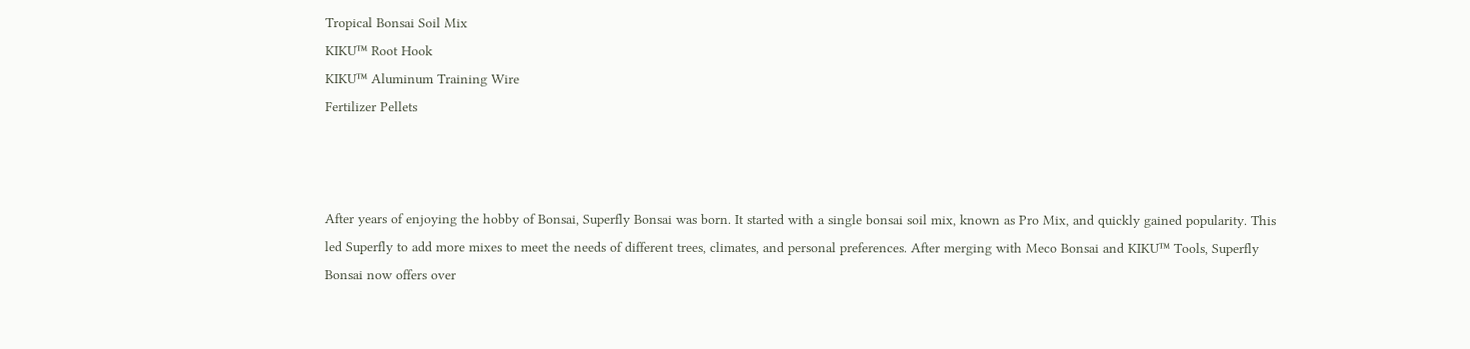Tropical Bonsai Soil Mix
KIKU™ Root Hook
KIKU™ Aluminum Training Wire
Fertilizer Pellets



After years of enjoying the hobby of Bonsai, Superfly Bonsai was born. It started with a single bonsai soil mix, known as Pro Mix, and quickly gained popularity. This led Superfly to add more mixes to meet the needs of different trees, climates, and personal preferences. After merging with Meco Bonsai and KIKU™ Tools, Superfly Bonsai now offers over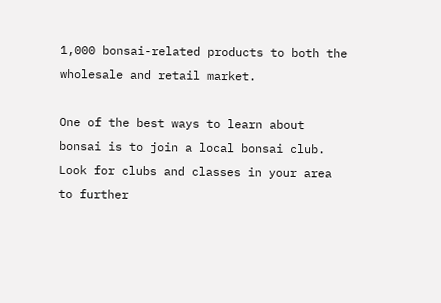1,000 bonsai-related products to both the wholesale and retail market.

One of the best ways to learn about bonsai is to join a local bonsai club. Look for clubs and classes in your area to further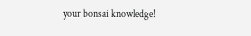your bonsai knowledge!